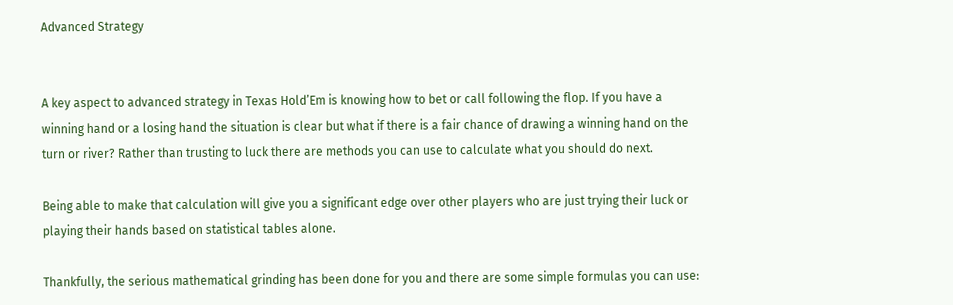Advanced Strategy


A key aspect to advanced strategy in Texas Hold’Em is knowing how to bet or call following the flop. If you have a winning hand or a losing hand the situation is clear but what if there is a fair chance of drawing a winning hand on the turn or river? Rather than trusting to luck there are methods you can use to calculate what you should do next.

Being able to make that calculation will give you a significant edge over other players who are just trying their luck or playing their hands based on statistical tables alone.

Thankfully, the serious mathematical grinding has been done for you and there are some simple formulas you can use: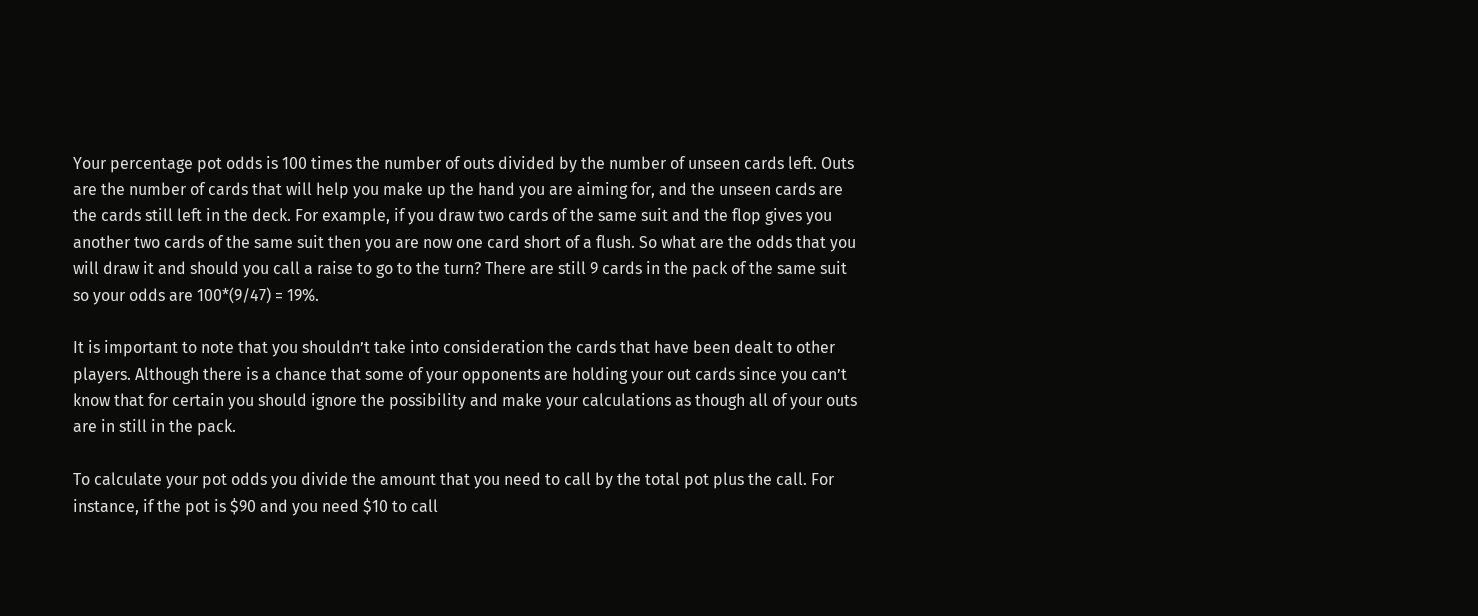Your percentage pot odds is 100 times the number of outs divided by the number of unseen cards left. Outs are the number of cards that will help you make up the hand you are aiming for, and the unseen cards are the cards still left in the deck. For example, if you draw two cards of the same suit and the flop gives you another two cards of the same suit then you are now one card short of a flush. So what are the odds that you will draw it and should you call a raise to go to the turn? There are still 9 cards in the pack of the same suit so your odds are 100*(9/47) = 19%.

It is important to note that you shouldn’t take into consideration the cards that have been dealt to other players. Although there is a chance that some of your opponents are holding your out cards since you can’t know that for certain you should ignore the possibility and make your calculations as though all of your outs are in still in the pack.

To calculate your pot odds you divide the amount that you need to call by the total pot plus the call. For instance, if the pot is $90 and you need $10 to call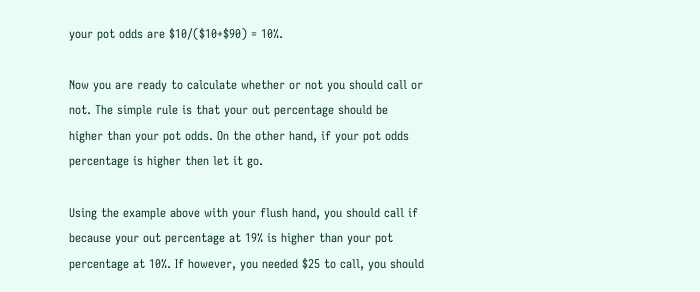your pot odds are $10/($10+$90) = 10%.

Now you are ready to calculate whether or not you should call or not. The simple rule is that your out percentage should be higher than your pot odds. On the other hand, if your pot odds percentage is higher then let it go.

Using the example above with your flush hand, you should call if because your out percentage at 19% is higher than your pot percentage at 10%. If however, you needed $25 to call, you should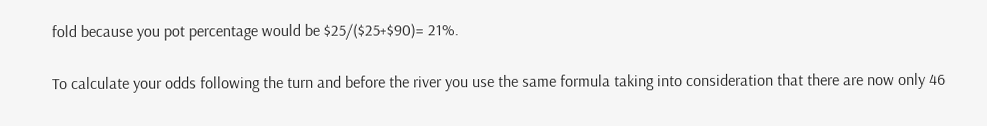fold because you pot percentage would be $25/($25+$90)= 21%.

To calculate your odds following the turn and before the river you use the same formula taking into consideration that there are now only 46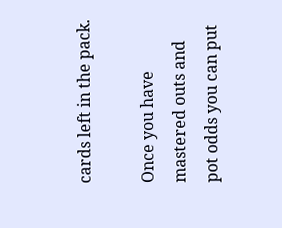cards left in the pack.

Once you have mastered outs and pot odds you can put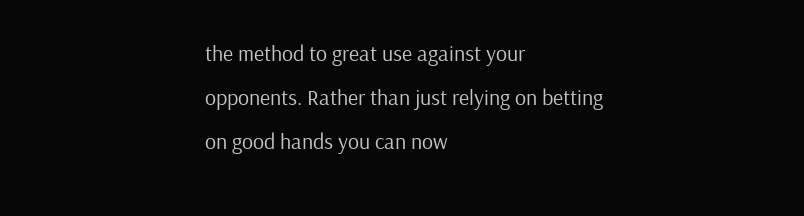the method to great use against your opponents. Rather than just relying on betting on good hands you can now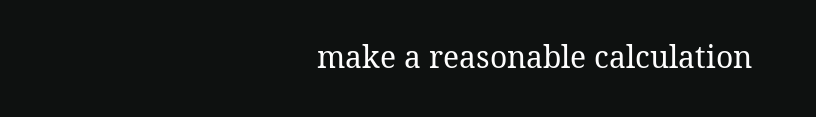make a reasonable calculation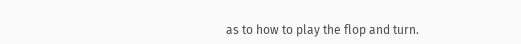as to how to play the flop and turn.